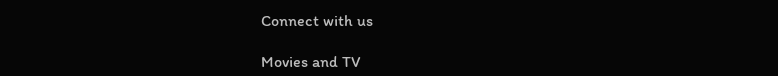Connect with us

Movies and TV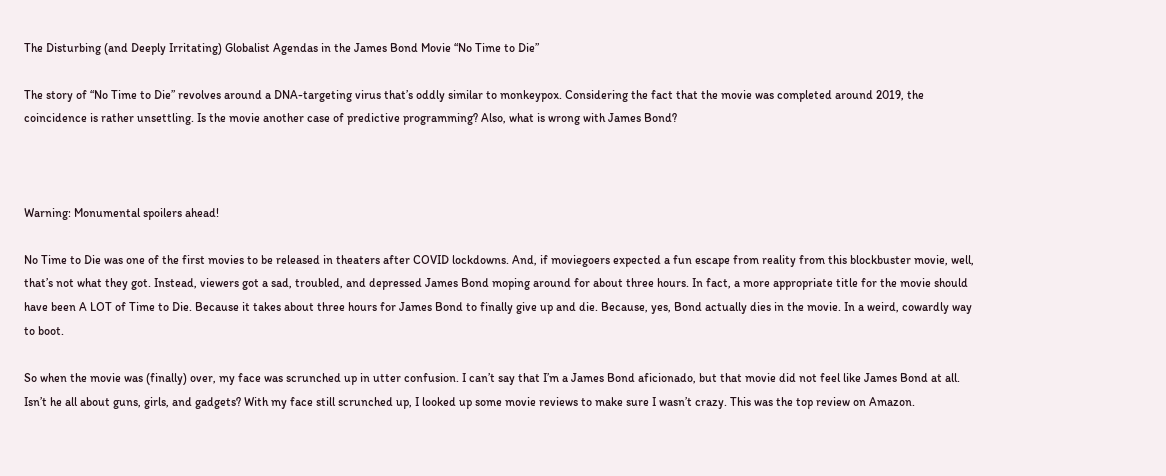The Disturbing (and Deeply Irritating) Globalist Agendas in the James Bond Movie “No Time to Die”

The story of “No Time to Die” revolves around a DNA-targeting virus that’s oddly similar to monkeypox. Considering the fact that the movie was completed around 2019, the coincidence is rather unsettling. Is the movie another case of predictive programming? Also, what is wrong with James Bond?



Warning: Monumental spoilers ahead!

No Time to Die was one of the first movies to be released in theaters after COVID lockdowns. And, if moviegoers expected a fun escape from reality from this blockbuster movie, well, that’s not what they got. Instead, viewers got a sad, troubled, and depressed James Bond moping around for about three hours. In fact, a more appropriate title for the movie should have been A LOT of Time to Die. Because it takes about three hours for James Bond to finally give up and die. Because, yes, Bond actually dies in the movie. In a weird, cowardly way to boot.

So when the movie was (finally) over, my face was scrunched up in utter confusion. I can’t say that I’m a James Bond aficionado, but that movie did not feel like James Bond at all. Isn’t he all about guns, girls, and gadgets? With my face still scrunched up, I looked up some movie reviews to make sure I wasn’t crazy. This was the top review on Amazon.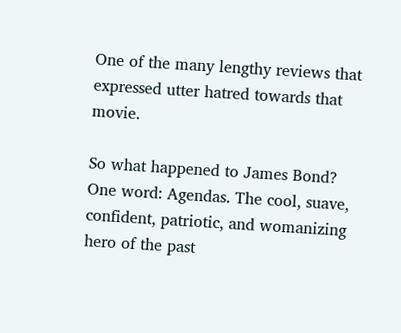One of the many lengthy reviews that expressed utter hatred towards that movie.

So what happened to James Bond? One word: Agendas. The cool, suave, confident, patriotic, and womanizing hero of the past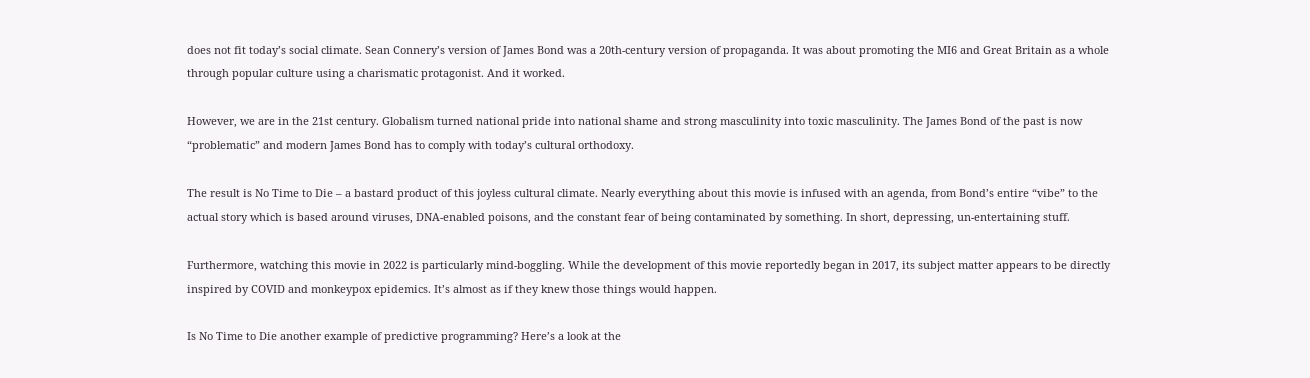does not fit today’s social climate. Sean Connery’s version of James Bond was a 20th-century version of propaganda. It was about promoting the MI6 and Great Britain as a whole through popular culture using a charismatic protagonist. And it worked.

However, we are in the 21st century. Globalism turned national pride into national shame and strong masculinity into toxic masculinity. The James Bond of the past is now “problematic” and modern James Bond has to comply with today’s cultural orthodoxy.

The result is No Time to Die – a bastard product of this joyless cultural climate. Nearly everything about this movie is infused with an agenda, from Bond’s entire “vibe” to the actual story which is based around viruses, DNA-enabled poisons, and the constant fear of being contaminated by something. In short, depressing, un-entertaining stuff.

Furthermore, watching this movie in 2022 is particularly mind-boggling. While the development of this movie reportedly began in 2017, its subject matter appears to be directly inspired by COVID and monkeypox epidemics. It’s almost as if they knew those things would happen.

Is No Time to Die another example of predictive programming? Here’s a look at the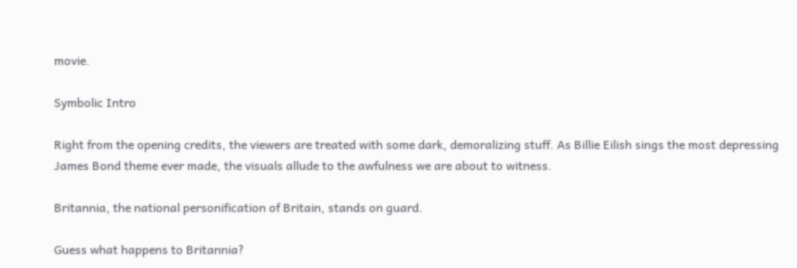movie.

Symbolic Intro

Right from the opening credits, the viewers are treated with some dark, demoralizing stuff. As Billie Eilish sings the most depressing James Bond theme ever made, the visuals allude to the awfulness we are about to witness.

Britannia, the national personification of Britain, stands on guard.

Guess what happens to Britannia?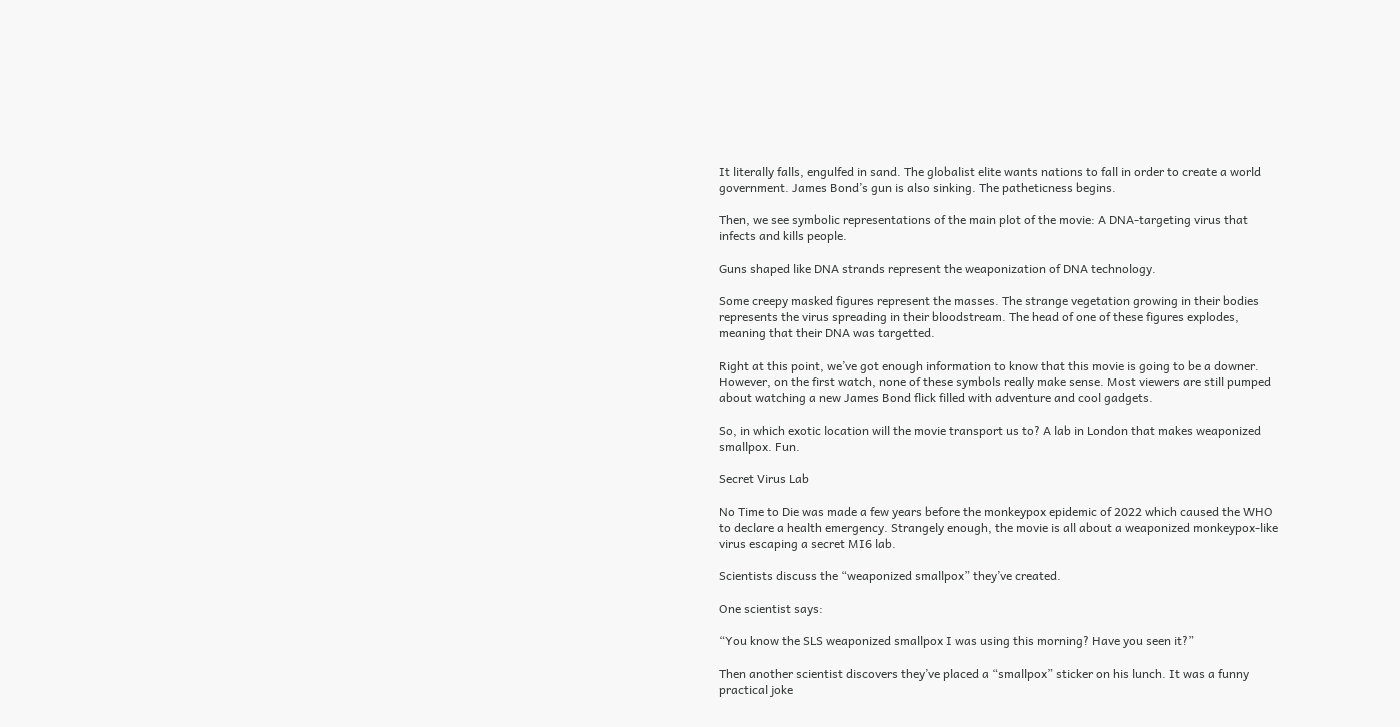It literally falls, engulfed in sand. The globalist elite wants nations to fall in order to create a world government. James Bond’s gun is also sinking. The patheticness begins.

Then, we see symbolic representations of the main plot of the movie: A DNA-targeting virus that infects and kills people.

Guns shaped like DNA strands represent the weaponization of DNA technology.

Some creepy masked figures represent the masses. The strange vegetation growing in their bodies represents the virus spreading in their bloodstream. The head of one of these figures explodes, meaning that their DNA was targetted.

Right at this point, we’ve got enough information to know that this movie is going to be a downer. However, on the first watch, none of these symbols really make sense. Most viewers are still pumped about watching a new James Bond flick filled with adventure and cool gadgets.

So, in which exotic location will the movie transport us to? A lab in London that makes weaponized smallpox. Fun.

Secret Virus Lab

No Time to Die was made a few years before the monkeypox epidemic of 2022 which caused the WHO to declare a health emergency. Strangely enough, the movie is all about a weaponized monkeypox-like virus escaping a secret MI6 lab.

Scientists discuss the “weaponized smallpox” they’ve created.

One scientist says:

“You know the SLS weaponized smallpox I was using this morning? Have you seen it?”

Then another scientist discovers they’ve placed a “smallpox” sticker on his lunch. It was a funny practical joke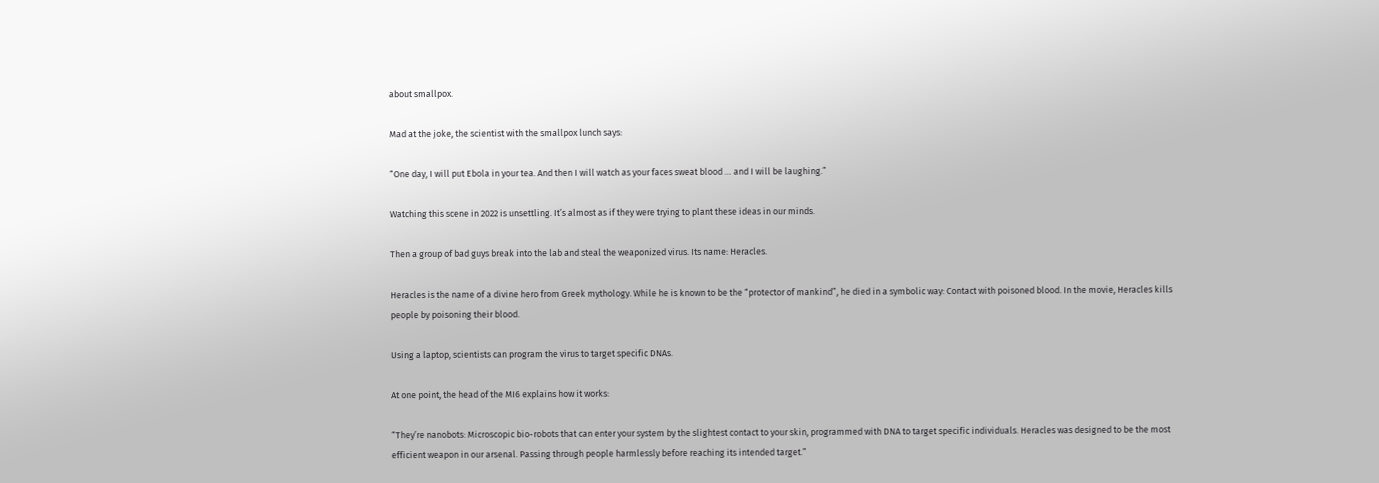about smallpox.

Mad at the joke, the scientist with the smallpox lunch says:

“One day, I will put Ebola in your tea. And then I will watch as your faces sweat blood … and I will be laughing.”

Watching this scene in 2022 is unsettling. It’s almost as if they were trying to plant these ideas in our minds.

Then a group of bad guys break into the lab and steal the weaponized virus. Its name: Heracles.

Heracles is the name of a divine hero from Greek mythology. While he is known to be the “protector of mankind”, he died in a symbolic way: Contact with poisoned blood. In the movie, Heracles kills people by poisoning their blood.

Using a laptop, scientists can program the virus to target specific DNAs.

At one point, the head of the MI6 explains how it works:

“They’re nanobots: Microscopic bio-robots that can enter your system by the slightest contact to your skin, programmed with DNA to target specific individuals. Heracles was designed to be the most efficient weapon in our arsenal. Passing through people harmlessly before reaching its intended target.”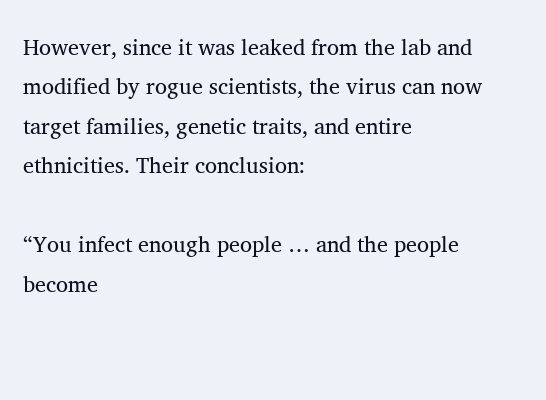However, since it was leaked from the lab and modified by rogue scientists, the virus can now target families, genetic traits, and entire ethnicities. Their conclusion:

“You infect enough people … and the people become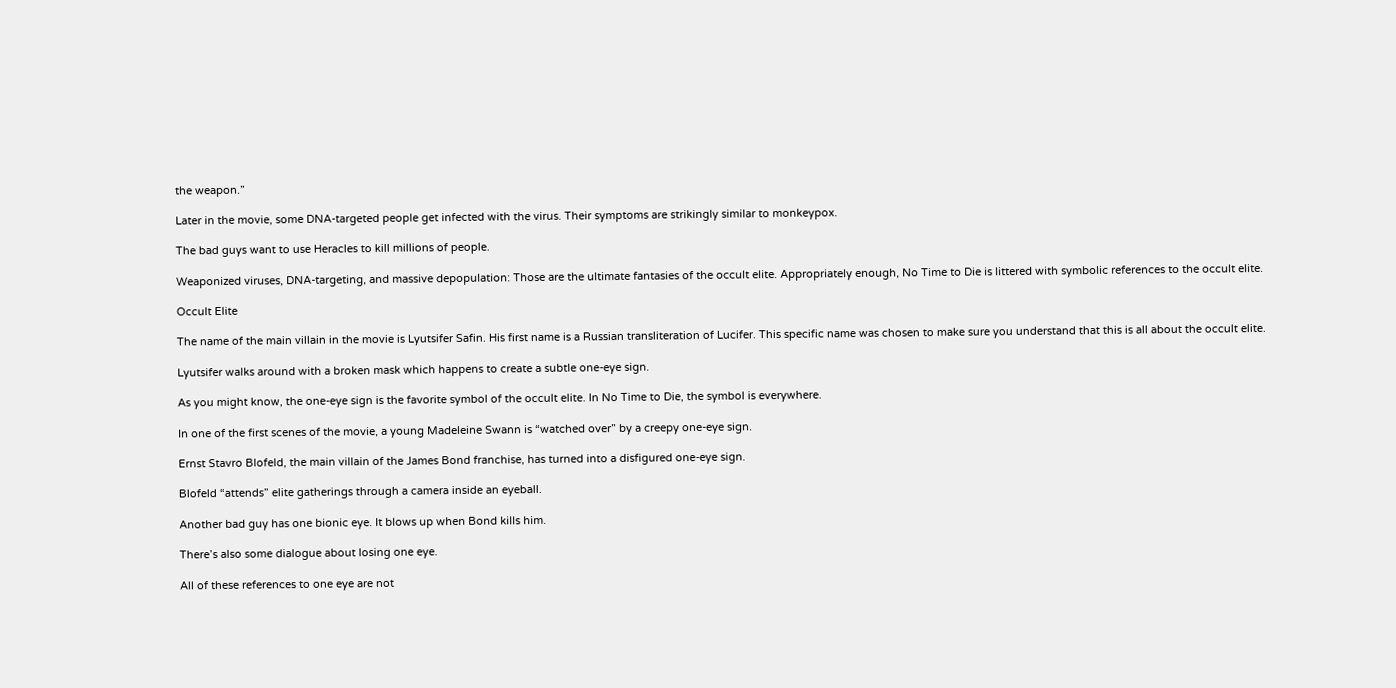the weapon.”

Later in the movie, some DNA-targeted people get infected with the virus. Their symptoms are strikingly similar to monkeypox.

The bad guys want to use Heracles to kill millions of people.

Weaponized viruses, DNA-targeting, and massive depopulation: Those are the ultimate fantasies of the occult elite. Appropriately enough, No Time to Die is littered with symbolic references to the occult elite.

Occult Elite

The name of the main villain in the movie is Lyutsifer Safin. His first name is a Russian transliteration of Lucifer. This specific name was chosen to make sure you understand that this is all about the occult elite.

Lyutsifer walks around with a broken mask which happens to create a subtle one-eye sign.

As you might know, the one-eye sign is the favorite symbol of the occult elite. In No Time to Die, the symbol is everywhere.

In one of the first scenes of the movie, a young Madeleine Swann is “watched over” by a creepy one-eye sign.

Ernst Stavro Blofeld, the main villain of the James Bond franchise, has turned into a disfigured one-eye sign.

Blofeld “attends” elite gatherings through a camera inside an eyeball.

Another bad guy has one bionic eye. It blows up when Bond kills him.

There’s also some dialogue about losing one eye.

All of these references to one eye are not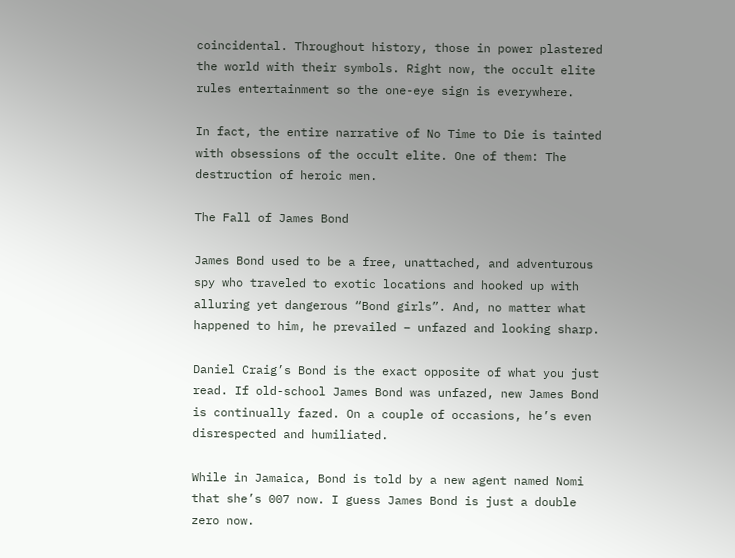coincidental. Throughout history, those in power plastered the world with their symbols. Right now, the occult elite rules entertainment so the one-eye sign is everywhere.

In fact, the entire narrative of No Time to Die is tainted with obsessions of the occult elite. One of them: The destruction of heroic men.

The Fall of James Bond

James Bond used to be a free, unattached, and adventurous spy who traveled to exotic locations and hooked up with alluring yet dangerous “Bond girls”. And, no matter what happened to him, he prevailed – unfazed and looking sharp.

Daniel Craig’s Bond is the exact opposite of what you just read. If old-school James Bond was unfazed, new James Bond is continually fazed. On a couple of occasions, he’s even disrespected and humiliated.

While in Jamaica, Bond is told by a new agent named Nomi that she’s 007 now. I guess James Bond is just a double zero now.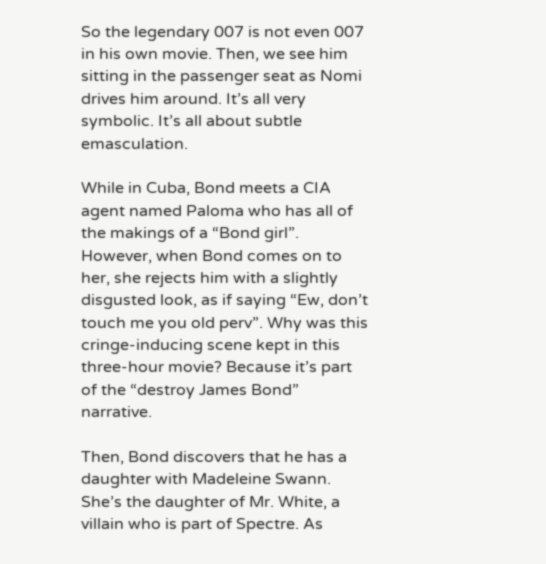So the legendary 007 is not even 007 in his own movie. Then, we see him sitting in the passenger seat as Nomi drives him around. It’s all very symbolic. It’s all about subtle emasculation.

While in Cuba, Bond meets a CIA agent named Paloma who has all of the makings of a “Bond girl”. However, when Bond comes on to her, she rejects him with a slightly disgusted look, as if saying “Ew, don’t touch me you old perv”. Why was this cringe-inducing scene kept in this three-hour movie? Because it’s part of the “destroy James Bond” narrative.

Then, Bond discovers that he has a daughter with Madeleine Swann. She’s the daughter of Mr. White, a villain who is part of Spectre. As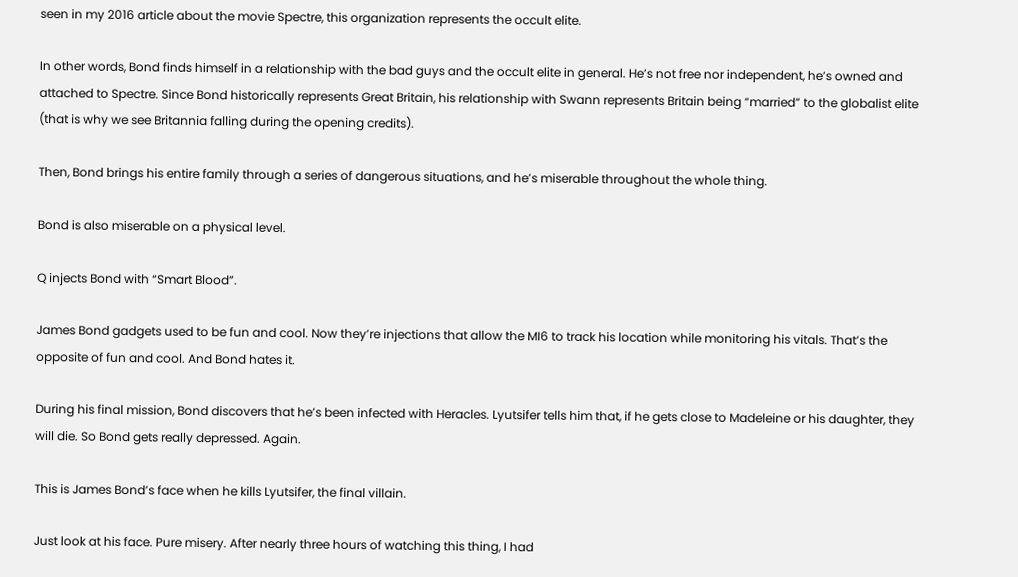seen in my 2016 article about the movie Spectre, this organization represents the occult elite.

In other words, Bond finds himself in a relationship with the bad guys and the occult elite in general. He’s not free nor independent, he’s owned and attached to Spectre. Since Bond historically represents Great Britain, his relationship with Swann represents Britain being “married” to the globalist elite (that is why we see Britannia falling during the opening credits).

Then, Bond brings his entire family through a series of dangerous situations, and he’s miserable throughout the whole thing.

Bond is also miserable on a physical level.

Q injects Bond with “Smart Blood”.

James Bond gadgets used to be fun and cool. Now they’re injections that allow the MI6 to track his location while monitoring his vitals. That’s the opposite of fun and cool. And Bond hates it.

During his final mission, Bond discovers that he’s been infected with Heracles. Lyutsifer tells him that, if he gets close to Madeleine or his daughter, they will die. So Bond gets really depressed. Again.

This is James Bond’s face when he kills Lyutsifer, the final villain.

Just look at his face. Pure misery. After nearly three hours of watching this thing, I had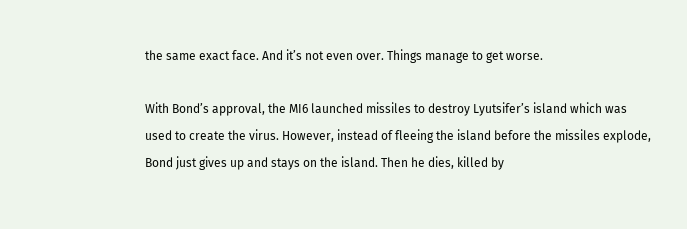the same exact face. And it’s not even over. Things manage to get worse.

With Bond’s approval, the MI6 launched missiles to destroy Lyutsifer’s island which was used to create the virus. However, instead of fleeing the island before the missiles explode, Bond just gives up and stays on the island. Then he dies, killed by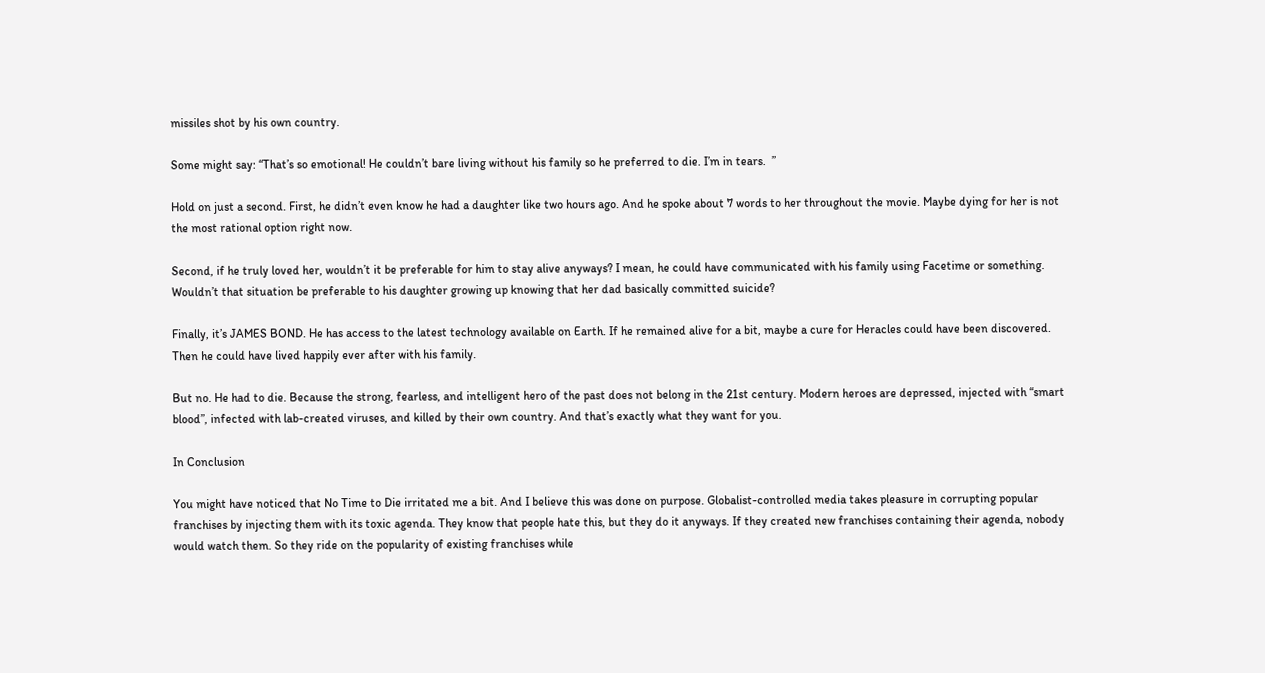missiles shot by his own country.

Some might say: “That’s so emotional! He couldn’t bare living without his family so he preferred to die. I’m in tears.  ”

Hold on just a second. First, he didn’t even know he had a daughter like two hours ago. And he spoke about 7 words to her throughout the movie. Maybe dying for her is not the most rational option right now.

Second, if he truly loved her, wouldn’t it be preferable for him to stay alive anyways? I mean, he could have communicated with his family using Facetime or something. Wouldn’t that situation be preferable to his daughter growing up knowing that her dad basically committed suicide?

Finally, it’s JAMES BOND. He has access to the latest technology available on Earth. If he remained alive for a bit, maybe a cure for Heracles could have been discovered. Then he could have lived happily ever after with his family.

But no. He had to die. Because the strong, fearless, and intelligent hero of the past does not belong in the 21st century. Modern heroes are depressed, injected with “smart blood”, infected with lab-created viruses, and killed by their own country. And that’s exactly what they want for you.

In Conclusion

You might have noticed that No Time to Die irritated me a bit. And I believe this was done on purpose. Globalist-controlled media takes pleasure in corrupting popular franchises by injecting them with its toxic agenda. They know that people hate this, but they do it anyways. If they created new franchises containing their agenda, nobody would watch them. So they ride on the popularity of existing franchises while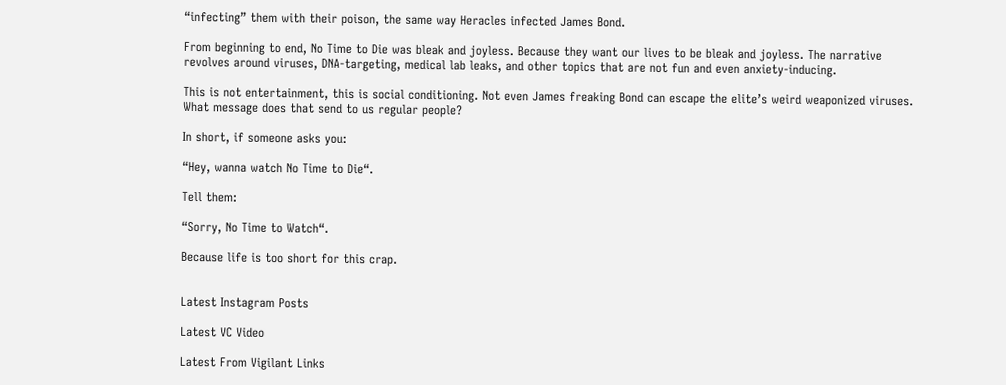“infecting” them with their poison, the same way Heracles infected James Bond.

From beginning to end, No Time to Die was bleak and joyless. Because they want our lives to be bleak and joyless. The narrative revolves around viruses, DNA-targeting, medical lab leaks, and other topics that are not fun and even anxiety-inducing.

This is not entertainment, this is social conditioning. Not even James freaking Bond can escape the elite’s weird weaponized viruses. What message does that send to us regular people?

In short, if someone asks you:

“Hey, wanna watch No Time to Die“.

Tell them:

“Sorry, No Time to Watch“.

Because life is too short for this crap.


Latest Instagram Posts

Latest VC Video

Latest From Vigilant Links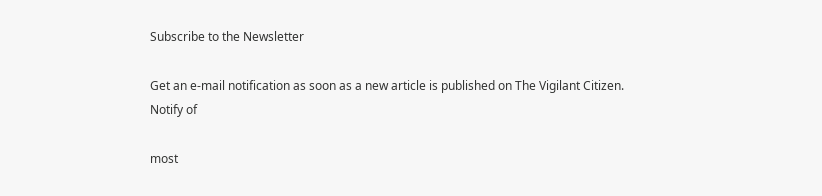Subscribe to the Newsletter

Get an e-mail notification as soon as a new article is published on The Vigilant Citizen.
Notify of

most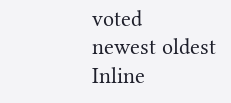voted
newest oldest
Inline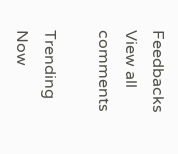Feedbacks
View all comments

Trending Now